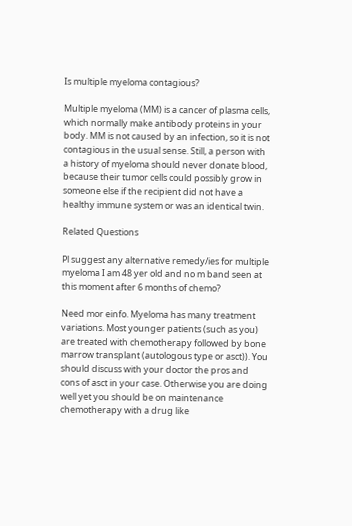Is multiple myeloma contagious?

Multiple myeloma (MM) is a cancer of plasma cells, which normally make antibody proteins in your body. MM is not caused by an infection, so it is not contagious in the usual sense. Still, a person with a history of myeloma should never donate blood, because their tumor cells could possibly grow in someone else if the recipient did not have a healthy immune system or was an identical twin.

Related Questions

Pl suggest any alternative remedy/ies for multiple myeloma I am 48 yer old and no m band seen at this moment after 6 months of chemo?

Need mor einfo. Myeloma has many treatment variations. Most younger patients (such as you) are treated with chemotherapy followed by bone marrow transplant (autologous type or asct)). You should discuss with your doctor the pros and cons of asct in your case. Otherwise you are doing well yet you should be on maintenance chemotherapy with a drug like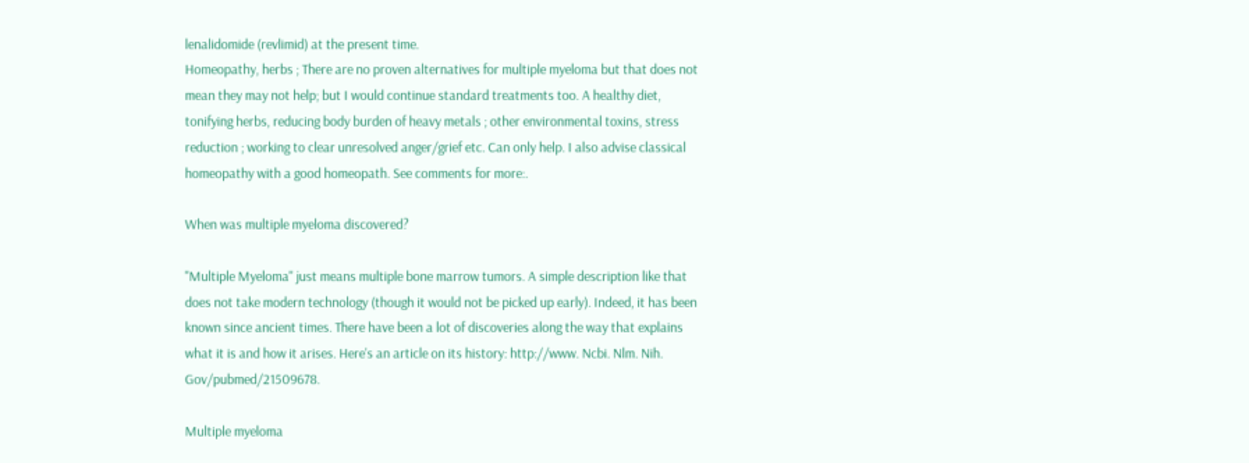lenalidomide (revlimid) at the present time.
Homeopathy, herbs ; There are no proven alternatives for multiple myeloma but that does not mean they may not help; but I would continue standard treatments too. A healthy diet, tonifying herbs, reducing body burden of heavy metals ; other environmental toxins, stress reduction ; working to clear unresolved anger/grief etc. Can only help. I also advise classical homeopathy with a good homeopath. See comments for more:.

When was multiple myeloma discovered?

"Multiple Myeloma" just means multiple bone marrow tumors. A simple description like that does not take modern technology (though it would not be picked up early). Indeed, it has been known since ancient times. There have been a lot of discoveries along the way that explains what it is and how it arises. Here's an article on its history: http://www. Ncbi. Nlm. Nih. Gov/pubmed/21509678.

Multiple myeloma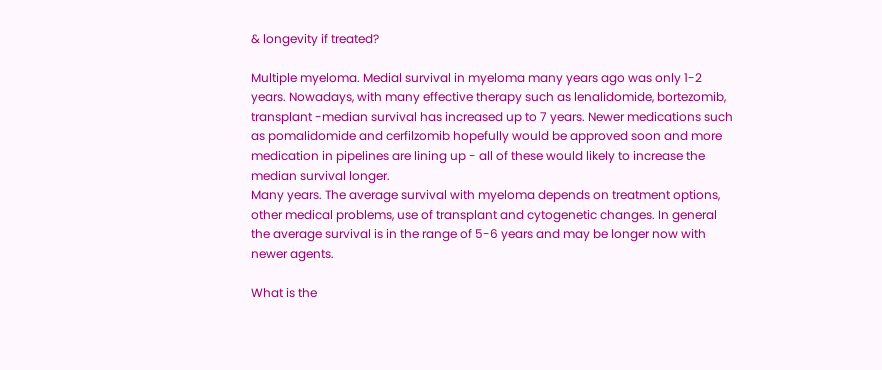& longevity if treated?

Multiple myeloma. Medial survival in myeloma many years ago was only 1-2 years. Nowadays, with many effective therapy such as lenalidomide, bortezomib, transplant -median survival has increased up to 7 years. Newer medications such as pomalidomide and cerfilzomib hopefully would be approved soon and more medication in pipelines are lining up - all of these would likely to increase the median survival longer.
Many years. The average survival with myeloma depends on treatment options, other medical problems, use of transplant and cytogenetic changes. In general the average survival is in the range of 5-6 years and may be longer now with newer agents.

What is the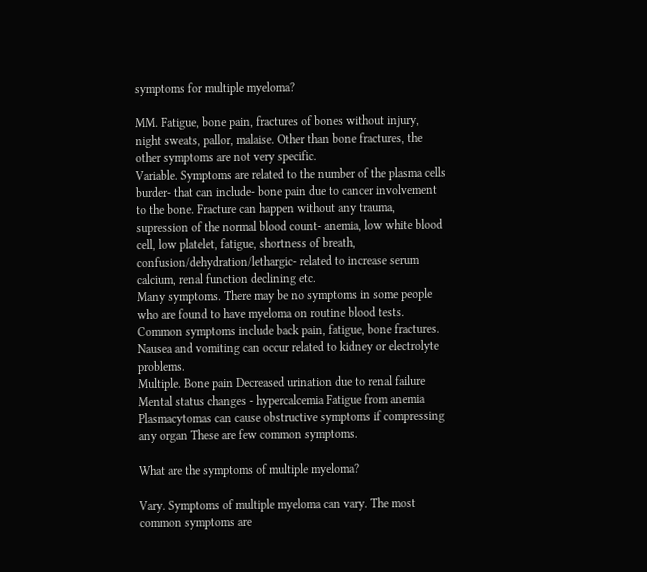symptoms for multiple myeloma?

MM. Fatigue, bone pain, fractures of bones without injury, night sweats, pallor, malaise. Other than bone fractures, the other symptoms are not very specific.
Variable. Symptoms are related to the number of the plasma cells burder- that can include- bone pain due to cancer involvement to the bone. Fracture can happen without any trauma, supression of the normal blood count- anemia, low white blood cell, low platelet, fatigue, shortness of breath, confusion/dehydration/lethargic- related to increase serum calcium, renal function declining etc.
Many symptoms. There may be no symptoms in some people who are found to have myeloma on routine blood tests. Common symptoms include back pain, fatigue, bone fractures. Nausea and vomiting can occur related to kidney or electrolyte problems.
Multiple. Bone pain Decreased urination due to renal failure Mental status changes - hypercalcemia Fatigue from anemia Plasmacytomas can cause obstructive symptoms if compressing any organ These are few common symptoms.

What are the symptoms of multiple myeloma?

Vary. Symptoms of multiple myeloma can vary. The most common symptoms are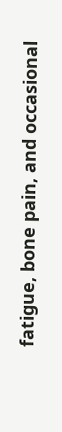fatigue, bone pain, and occasional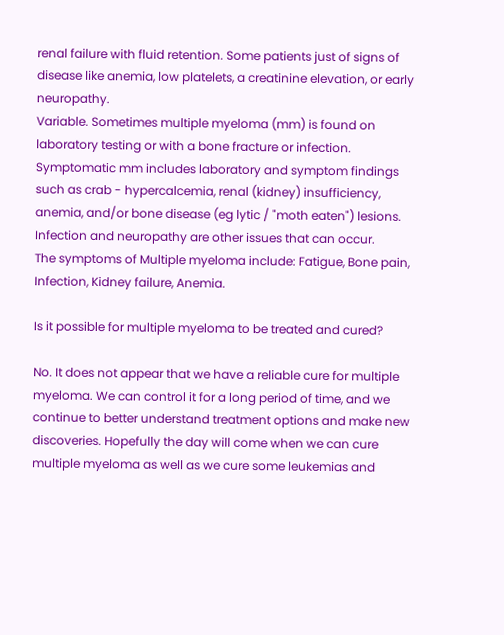renal failure with fluid retention. Some patients just of signs of disease like anemia, low platelets, a creatinine elevation, or early neuropathy.
Variable. Sometimes multiple myeloma (mm) is found on laboratory testing or with a bone fracture or infection. Symptomatic mm includes laboratory and symptom findings such as crab - hypercalcemia, renal (kidney) insufficiency, anemia, and/or bone disease (eg lytic / "moth eaten") lesions. Infection and neuropathy are other issues that can occur.
The symptoms of Multiple myeloma include: Fatigue, Bone pain, Infection, Kidney failure, Anemia.

Is it possible for multiple myeloma to be treated and cured?

No. It does not appear that we have a reliable cure for multiple myeloma. We can control it for a long period of time, and we continue to better understand treatment options and make new discoveries. Hopefully the day will come when we can cure multiple myeloma as well as we cure some leukemias and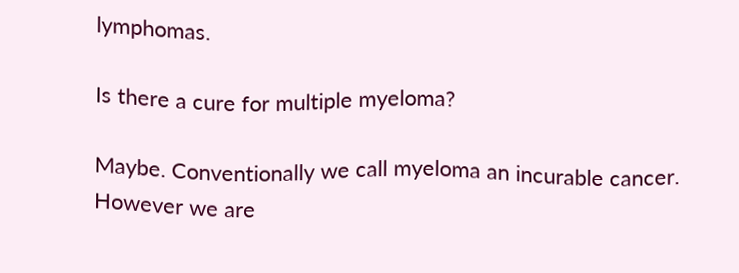lymphomas.

Is there a cure for multiple myeloma?

Maybe. Conventionally we call myeloma an incurable cancer. However we are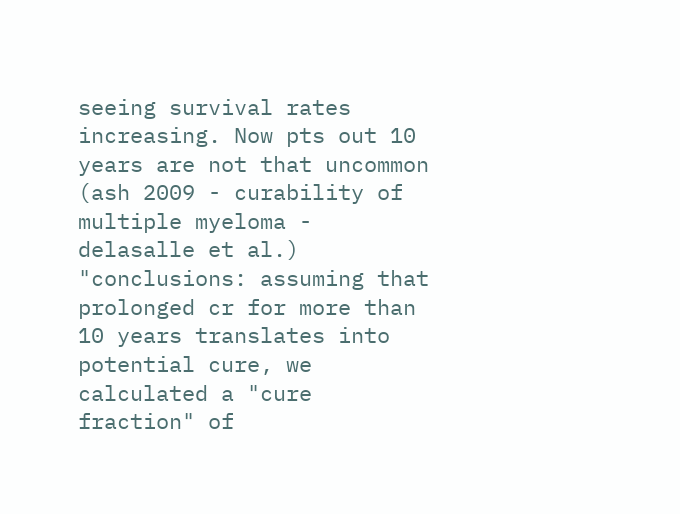seeing survival rates increasing. Now pts out 10 years are not that uncommon (ash 2009 - curability of multiple myeloma - delasalle et al.) "conclusions: assuming that prolonged cr for more than 10 years translates into potential cure, we calculated a "cure fraction" of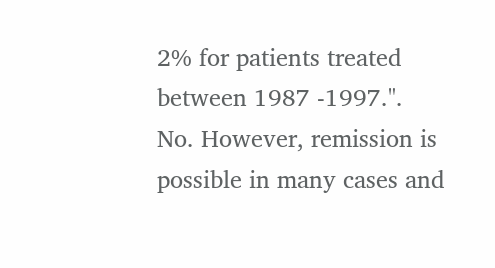2% for patients treated between 1987 -1997.".
No. However, remission is possible in many cases and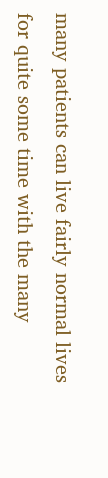many patients can live fairly normal lives for quite some time with the many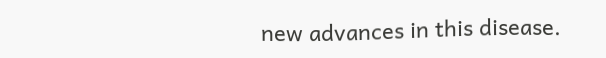new advances in this disease.